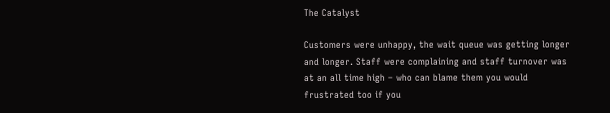The Catalyst

Customers were unhappy, the wait queue was getting longer and longer. Staff were complaining and staff turnover was at an all time high – who can blame them you would frustrated too if you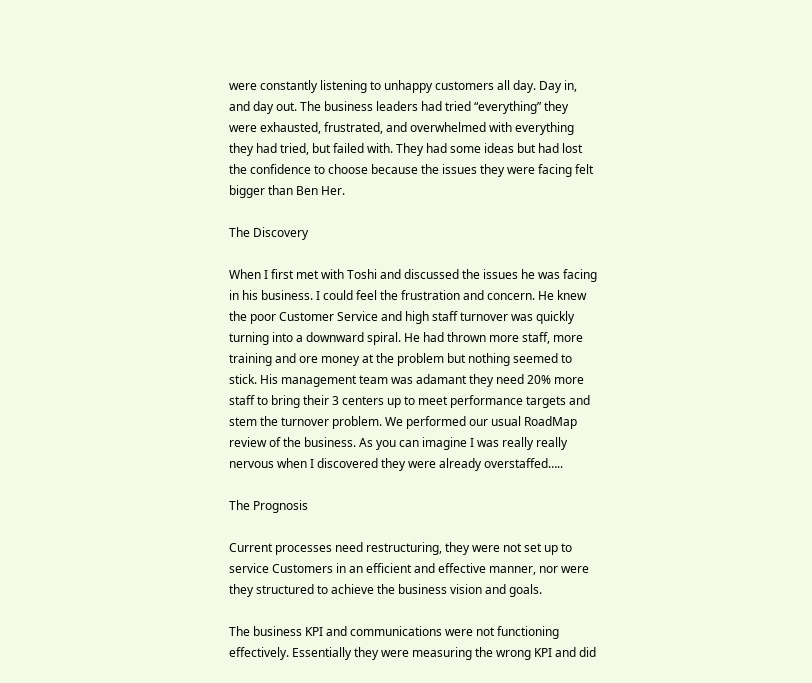were constantly listening to unhappy customers all day. Day in, and day out. The business leaders had tried “everything” they were exhausted, frustrated, and overwhelmed with everything they had tried, but failed with. They had some ideas but had lost the confidence to choose because the issues they were facing felt bigger than Ben Her.

The Discovery

When I first met with Toshi and discussed the issues he was facing in his business. I could feel the frustration and concern. He knew the poor Customer Service and high staff turnover was quickly turning into a downward spiral. He had thrown more staff, more training and ore money at the problem but nothing seemed to stick. His management team was adamant they need 20% more staff to bring their 3 centers up to meet performance targets and stem the turnover problem. We performed our usual RoadMap review of the business. As you can imagine I was really really nervous when I discovered they were already overstaffed…..

The Prognosis

Current processes need restructuring, they were not set up to service Customers in an efficient and effective manner, nor were they structured to achieve the business vision and goals.

The business KPI and communications were not functioning effectively. Essentially they were measuring the wrong KPI and did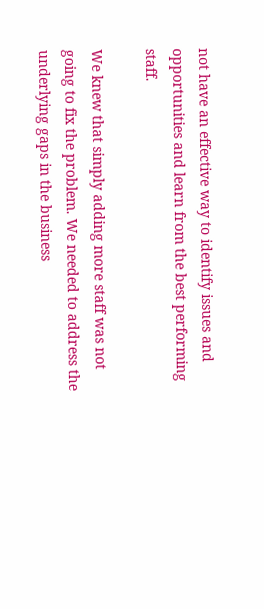not have an effective way to identify issues and opportunities and learn from the best performing staff.

We knew that simply adding more staff was not going to fix the problem. We needed to address the underlying gaps in the business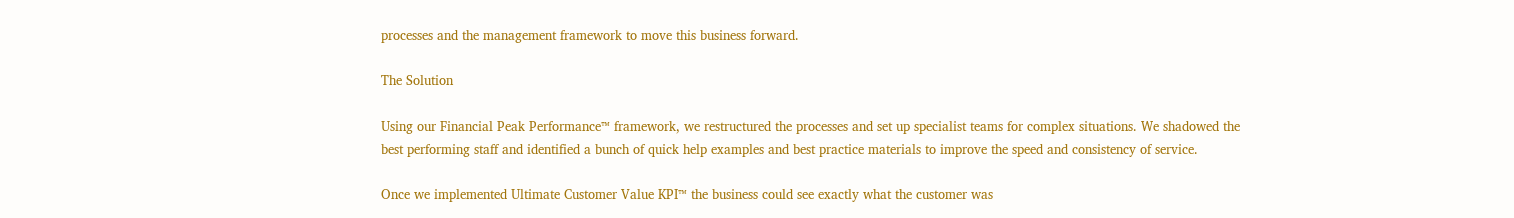processes and the management framework to move this business forward.

The Solution

Using our Financial Peak Performance™ framework, we restructured the processes and set up specialist teams for complex situations. We shadowed the best performing staff and identified a bunch of quick help examples and best practice materials to improve the speed and consistency of service.

Once we implemented Ultimate Customer Value KPI™ the business could see exactly what the customer was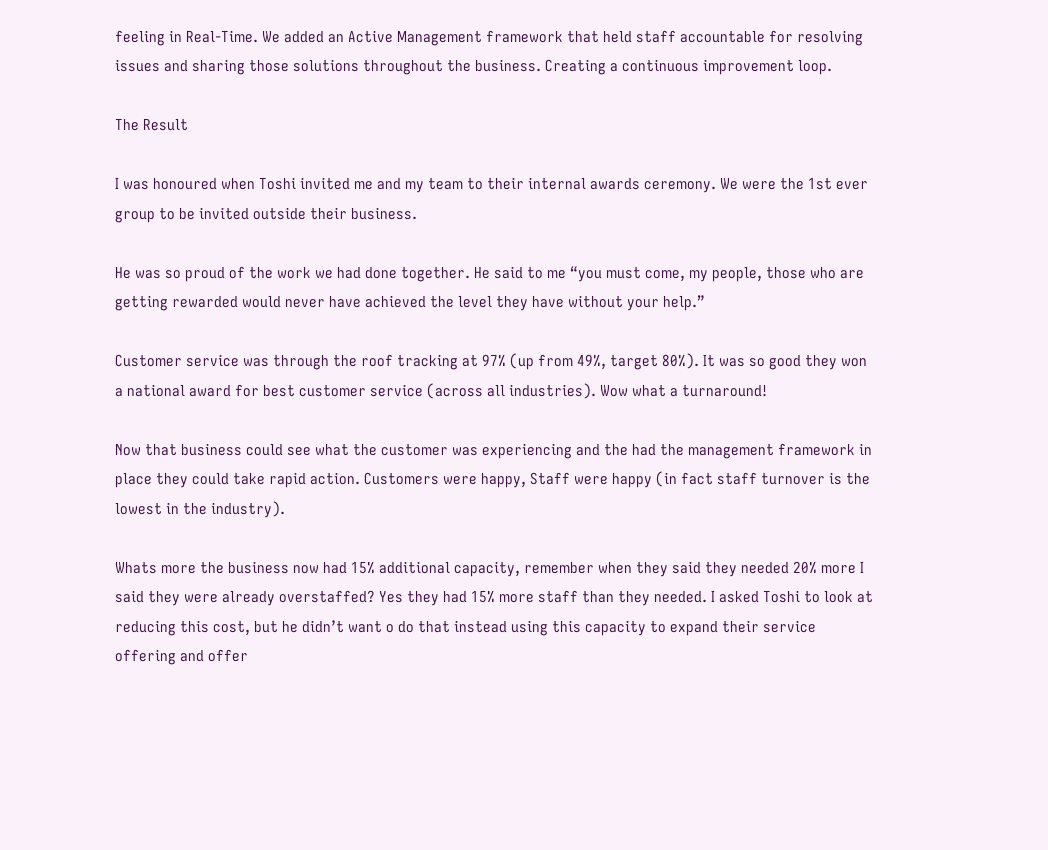feeling in Real-Time. We added an Active Management framework that held staff accountable for resolving issues and sharing those solutions throughout the business. Creating a continuous improvement loop.

The Result

I was honoured when Toshi invited me and my team to their internal awards ceremony. We were the 1st ever group to be invited outside their business.

He was so proud of the work we had done together. He said to me “you must come, my people, those who are getting rewarded would never have achieved the level they have without your help.”

Customer service was through the roof tracking at 97% (up from 49%, target 80%). It was so good they won a national award for best customer service (across all industries). Wow what a turnaround!

Now that business could see what the customer was experiencing and the had the management framework in place they could take rapid action. Customers were happy, Staff were happy (in fact staff turnover is the lowest in the industry).

Whats more the business now had 15% additional capacity, remember when they said they needed 20% more I said they were already overstaffed? Yes they had 15% more staff than they needed. I asked Toshi to look at reducing this cost, but he didn’t want o do that instead using this capacity to expand their service offering and offer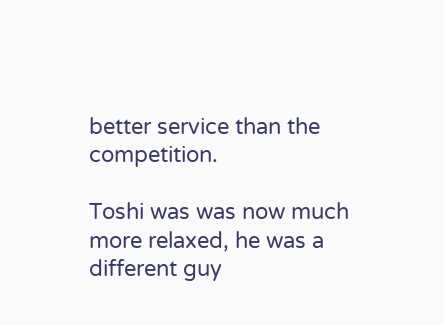better service than the competition.

Toshi was was now much more relaxed, he was a different guy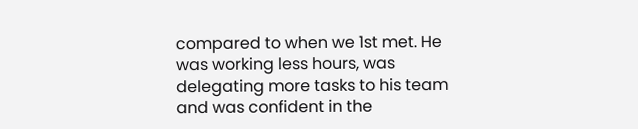compared to when we 1st met. He was working less hours, was delegating more tasks to his team and was confident in the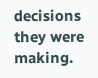decisions they were making.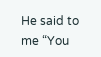He said to me “You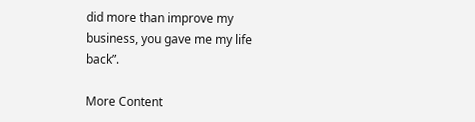did more than improve my business, you gave me my life back”.

More Content